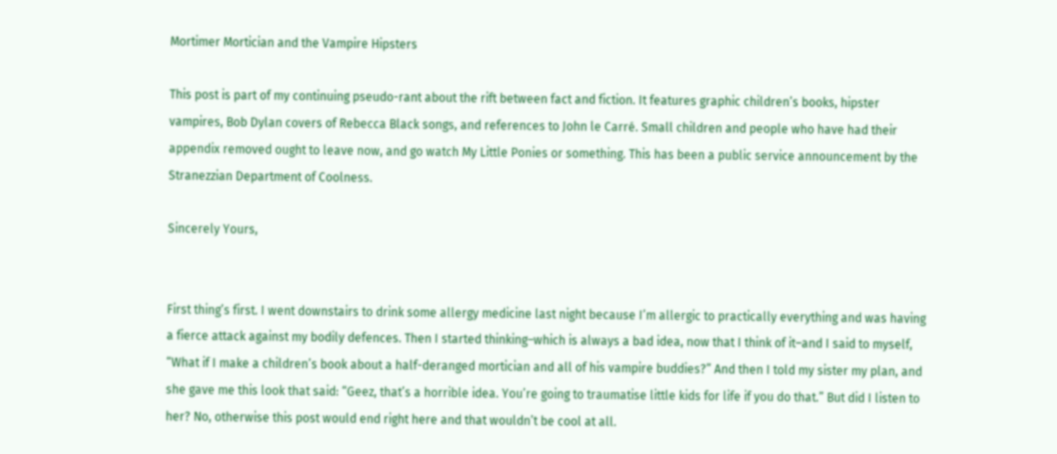Mortimer Mortician and the Vampire Hipsters

This post is part of my continuing pseudo-rant about the rift between fact and fiction. It features graphic children’s books, hipster vampires, Bob Dylan covers of Rebecca Black songs, and references to John le Carré. Small children and people who have had their appendix removed ought to leave now, and go watch My Little Ponies or something. This has been a public service announcement by the Stranezzian Department of Coolness.

Sincerely Yours,


First thing’s first. I went downstairs to drink some allergy medicine last night because I’m allergic to practically everything and was having a fierce attack against my bodily defences. Then I started thinking–which is always a bad idea, now that I think of it–and I said to myself, “What if I make a children’s book about a half-deranged mortician and all of his vampire buddies?” And then I told my sister my plan, and she gave me this look that said: “Geez, that’s a horrible idea. You’re going to traumatise little kids for life if you do that.” But did I listen to her? No, otherwise this post would end right here and that wouldn’t be cool at all.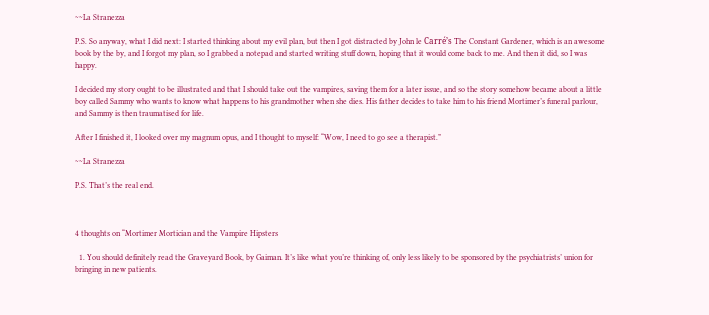~~La Stranezza

P.S. So anyway, what I did next: I started thinking about my evil plan, but then I got distracted by John le Carré’s The Constant Gardener, which is an awesome book by the by, and I forgot my plan, so I grabbed a notepad and started writing stuff down, hoping that it would come back to me. And then it did, so I was happy.

I decided my story ought to be illustrated and that I should take out the vampires, saving them for a later issue, and so the story somehow became about a little boy called Sammy who wants to know what happens to his grandmother when she dies. His father decides to take him to his friend Mortimer’s funeral parlour, and Sammy is then traumatised for life.

After I finished it, I looked over my magnum opus, and I thought to myself: “Wow, I need to go see a therapist.”

~~La Stranezza

P.S. That’s the real end.



4 thoughts on “Mortimer Mortician and the Vampire Hipsters

  1. You should definitely read the Graveyard Book, by Gaiman. It’s like what you’re thinking of, only less likely to be sponsored by the psychiatrists’ union for bringing in new patients.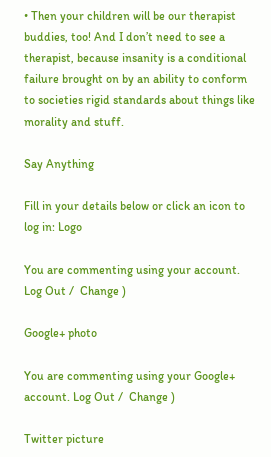• Then your children will be our therapist buddies, too! And I don’t need to see a therapist, because insanity is a conditional failure brought on by an ability to conform to societies rigid standards about things like morality and stuff.

Say Anything

Fill in your details below or click an icon to log in: Logo

You are commenting using your account. Log Out /  Change )

Google+ photo

You are commenting using your Google+ account. Log Out /  Change )

Twitter picture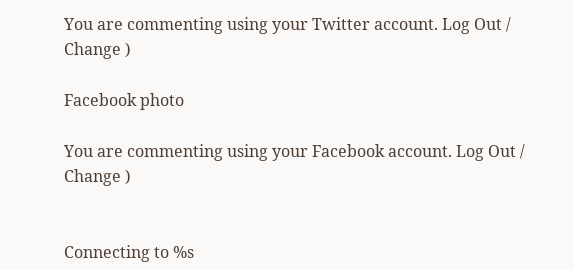You are commenting using your Twitter account. Log Out /  Change )

Facebook photo

You are commenting using your Facebook account. Log Out /  Change )


Connecting to %s